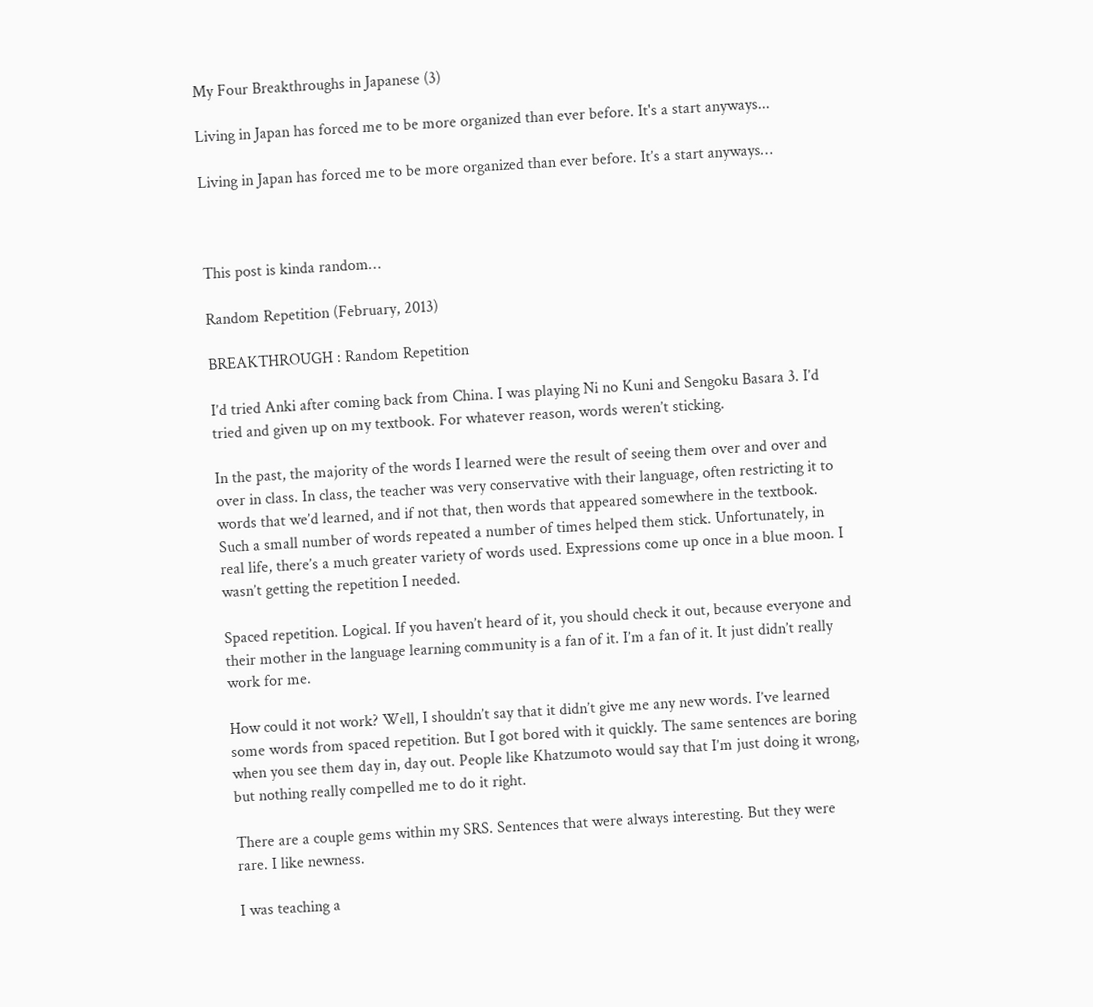My Four Breakthroughs in Japanese (3)

Living in Japan has forced me to be more organized than ever before. It's a start anyways...

Living in Japan has forced me to be more organized than ever before. It’s a start anyways…



This post is kinda random…

Random Repetition (February, 2013)

BREAKTHROUGH : Random Repetition

I’d tried Anki after coming back from China. I was playing Ni no Kuni and Sengoku Basara 3. I’d tried and given up on my textbook. For whatever reason, words weren’t sticking.

In the past, the majority of the words I learned were the result of seeing them over and over and over in class. In class, the teacher was very conservative with their language, often restricting it to words that we’d learned, and if not that, then words that appeared somewhere in the textbook. Such a small number of words repeated a number of times helped them stick. Unfortunately, in real life, there’s a much greater variety of words used. Expressions come up once in a blue moon. I wasn’t getting the repetition I needed.

Spaced repetition. Logical. If you haven’t heard of it, you should check it out, because everyone and their mother in the language learning community is a fan of it. I’m a fan of it. It just didn’t really work for me.

How could it not work? Well, I shouldn’t say that it didn’t give me any new words. I’ve learned some words from spaced repetition. But I got bored with it quickly. The same sentences are boring when you see them day in, day out. People like Khatzumoto would say that I’m just doing it wrong, but nothing really compelled me to do it right.

There are a couple gems within my SRS. Sentences that were always interesting. But they were rare. I like newness.

I was teaching a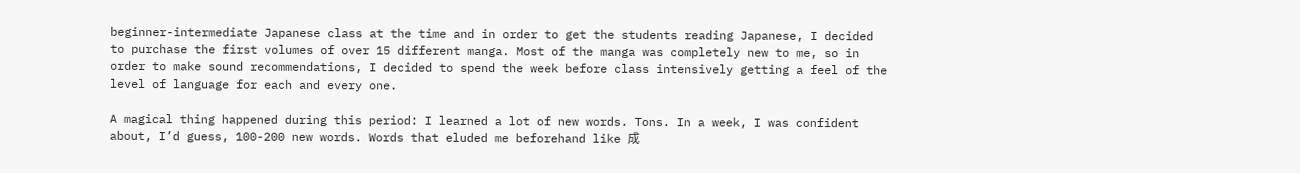beginner-intermediate Japanese class at the time and in order to get the students reading Japanese, I decided to purchase the first volumes of over 15 different manga. Most of the manga was completely new to me, so in order to make sound recommendations, I decided to spend the week before class intensively getting a feel of the level of language for each and every one.

A magical thing happened during this period: I learned a lot of new words. Tons. In a week, I was confident about, I’d guess, 100-200 new words. Words that eluded me beforehand like 成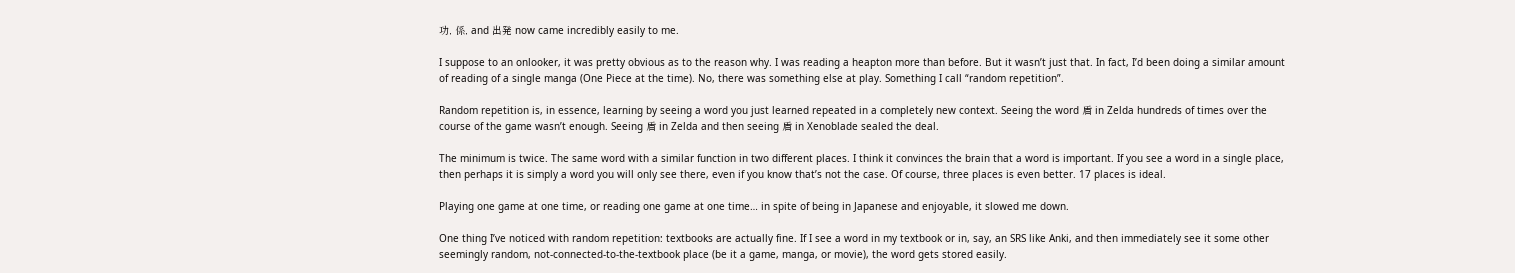功, 係, and 出発 now came incredibly easily to me.

I suppose to an onlooker, it was pretty obvious as to the reason why. I was reading a heapton more than before. But it wasn’t just that. In fact, I’d been doing a similar amount of reading of a single manga (One Piece at the time). No, there was something else at play. Something I call “random repetition”.

Random repetition is, in essence, learning by seeing a word you just learned repeated in a completely new context. Seeing the word 盾 in Zelda hundreds of times over the course of the game wasn’t enough. Seeing 盾 in Zelda and then seeing 盾 in Xenoblade sealed the deal.

The minimum is twice. The same word with a similar function in two different places. I think it convinces the brain that a word is important. If you see a word in a single place, then perhaps it is simply a word you will only see there, even if you know that’s not the case. Of course, three places is even better. 17 places is ideal.

Playing one game at one time, or reading one game at one time… in spite of being in Japanese and enjoyable, it slowed me down.

One thing I’ve noticed with random repetition: textbooks are actually fine. If I see a word in my textbook or in, say, an SRS like Anki, and then immediately see it some other seemingly random, not-connected-to-the-textbook place (be it a game, manga, or movie), the word gets stored easily.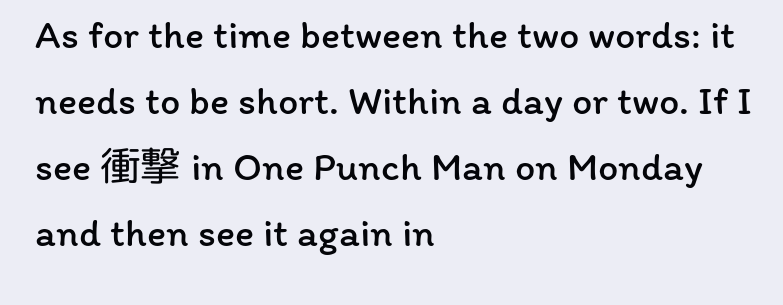As for the time between the two words: it needs to be short. Within a day or two. If I see 衝撃 in One Punch Man on Monday and then see it again in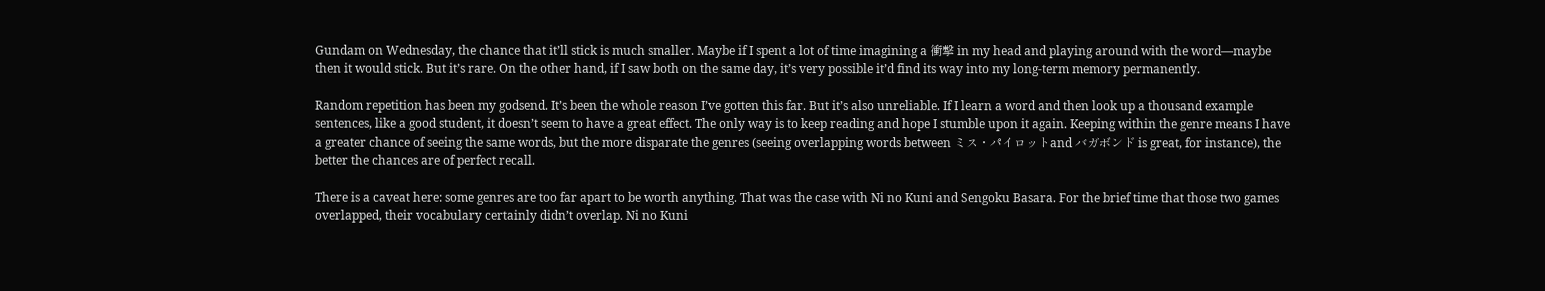Gundam on Wednesday, the chance that it’ll stick is much smaller. Maybe if I spent a lot of time imagining a 衝撃 in my head and playing around with the word—maybe then it would stick. But it’s rare. On the other hand, if I saw both on the same day, it’s very possible it’d find its way into my long-term memory permanently.

Random repetition has been my godsend. It’s been the whole reason I’ve gotten this far. But it’s also unreliable. If I learn a word and then look up a thousand example sentences, like a good student, it doesn’t seem to have a great effect. The only way is to keep reading and hope I stumble upon it again. Keeping within the genre means I have a greater chance of seeing the same words, but the more disparate the genres (seeing overlapping words between ミス・パイロットand バガボンド is great, for instance), the better the chances are of perfect recall.

There is a caveat here: some genres are too far apart to be worth anything. That was the case with Ni no Kuni and Sengoku Basara. For the brief time that those two games overlapped, their vocabulary certainly didn’t overlap. Ni no Kuni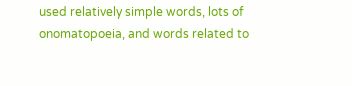used relatively simple words, lots of onomatopoeia, and words related to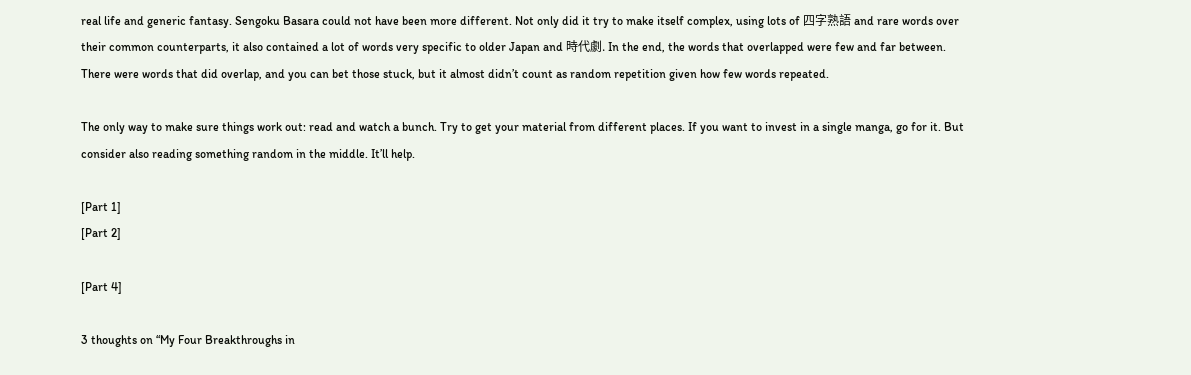real life and generic fantasy. Sengoku Basara could not have been more different. Not only did it try to make itself complex, using lots of 四字熟語 and rare words over their common counterparts, it also contained a lot of words very specific to older Japan and 時代劇. In the end, the words that overlapped were few and far between. There were words that did overlap, and you can bet those stuck, but it almost didn’t count as random repetition given how few words repeated.

The only way to make sure things work out: read and watch a bunch. Try to get your material from different places. If you want to invest in a single manga, go for it. But consider also reading something random in the middle. It’ll help.

[Part 1]
[Part 2]

[Part 4]

3 thoughts on “My Four Breakthroughs in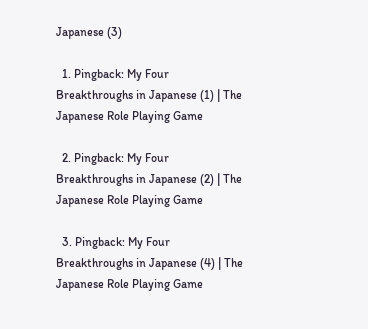Japanese (3)

  1. Pingback: My Four Breakthroughs in Japanese (1) | The Japanese Role Playing Game

  2. Pingback: My Four Breakthroughs in Japanese (2) | The Japanese Role Playing Game

  3. Pingback: My Four Breakthroughs in Japanese (4) | The Japanese Role Playing Game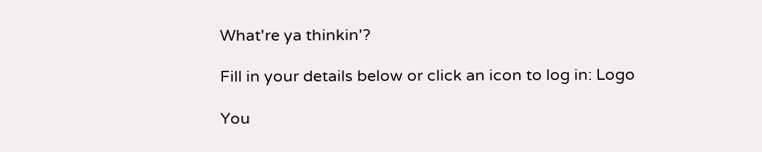What're ya thinkin'?

Fill in your details below or click an icon to log in: Logo

You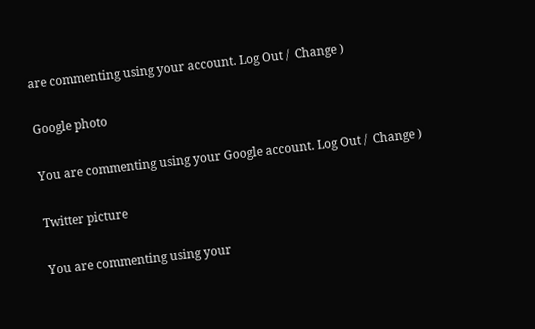are commenting using your account. Log Out /  Change )

Google photo

You are commenting using your Google account. Log Out /  Change )

Twitter picture

You are commenting using your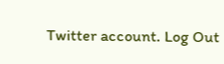Twitter account. Log Out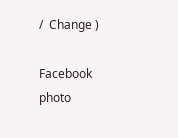/  Change )

Facebook photo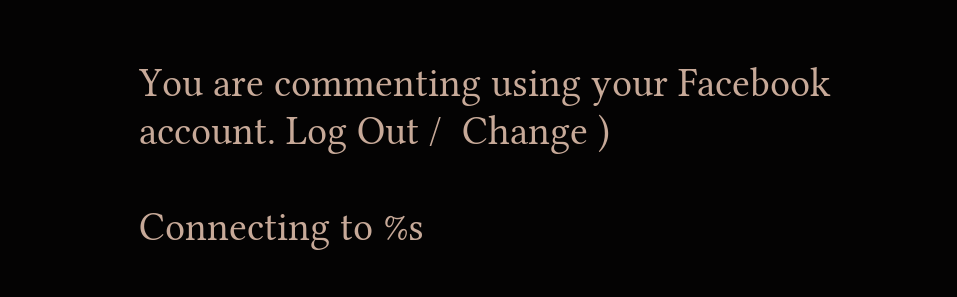You are commenting using your Facebook account. Log Out /  Change )

Connecting to %s